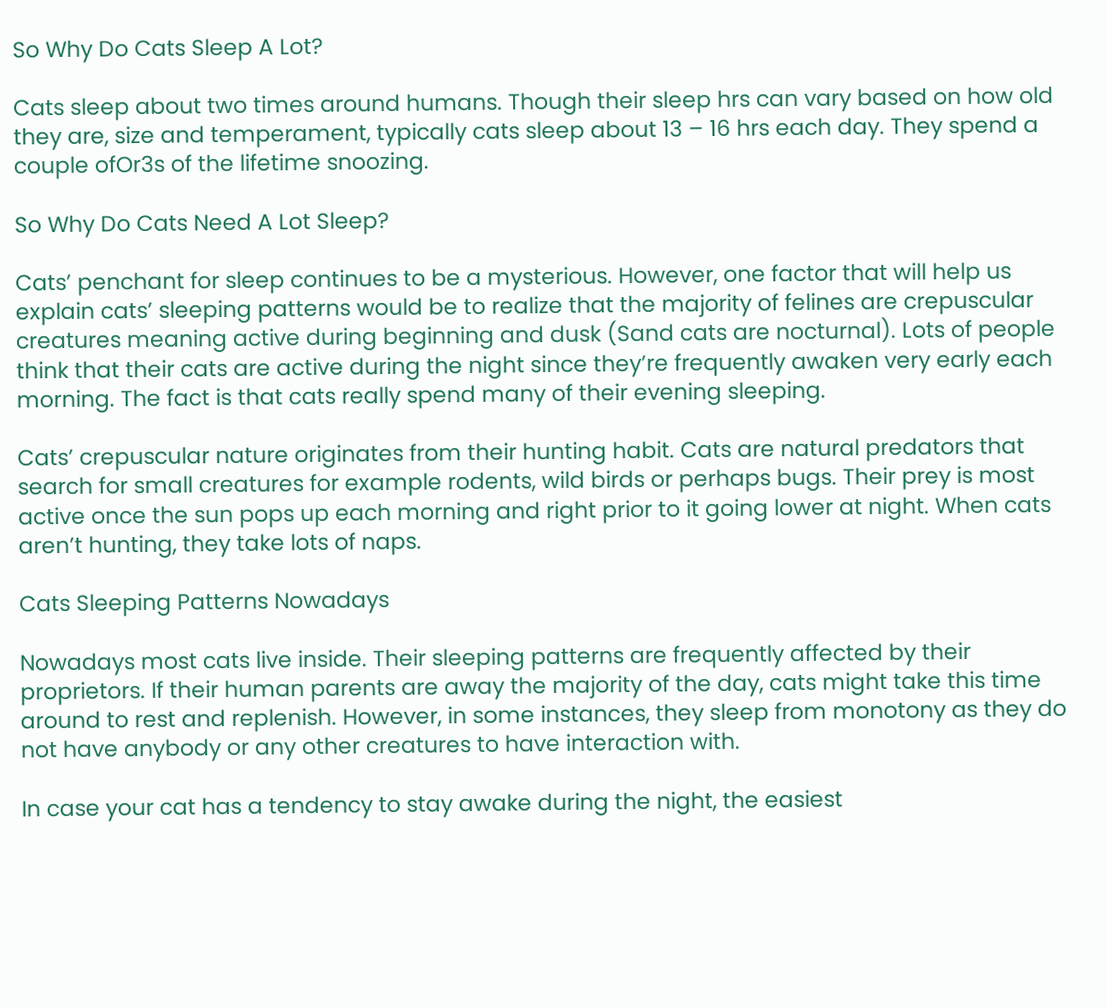So Why Do Cats Sleep A Lot?

Cats sleep about two times around humans. Though their sleep hrs can vary based on how old they are, size and temperament, typically cats sleep about 13 – 16 hrs each day. They spend a couple ofOr3s of the lifetime snoozing.

So Why Do Cats Need A Lot Sleep?

Cats’ penchant for sleep continues to be a mysterious. However, one factor that will help us explain cats’ sleeping patterns would be to realize that the majority of felines are crepuscular creatures meaning active during beginning and dusk (Sand cats are nocturnal). Lots of people think that their cats are active during the night since they’re frequently awaken very early each morning. The fact is that cats really spend many of their evening sleeping.

Cats’ crepuscular nature originates from their hunting habit. Cats are natural predators that search for small creatures for example rodents, wild birds or perhaps bugs. Their prey is most active once the sun pops up each morning and right prior to it going lower at night. When cats aren’t hunting, they take lots of naps.

Cats Sleeping Patterns Nowadays

Nowadays most cats live inside. Their sleeping patterns are frequently affected by their proprietors. If their human parents are away the majority of the day, cats might take this time around to rest and replenish. However, in some instances, they sleep from monotony as they do not have anybody or any other creatures to have interaction with.

In case your cat has a tendency to stay awake during the night, the easiest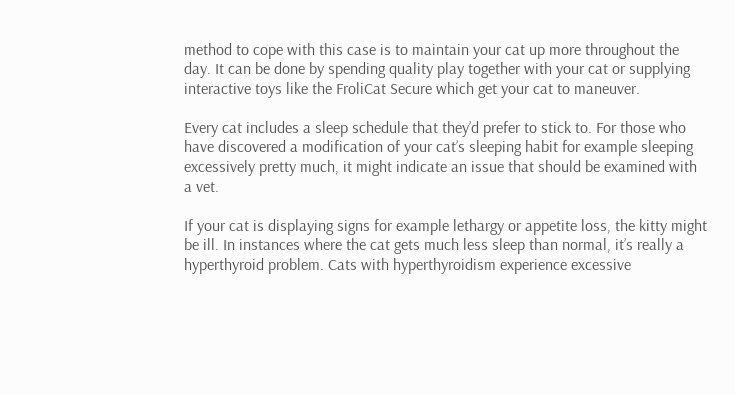method to cope with this case is to maintain your cat up more throughout the day. It can be done by spending quality play together with your cat or supplying interactive toys like the FroliCat Secure which get your cat to maneuver.

Every cat includes a sleep schedule that they’d prefer to stick to. For those who have discovered a modification of your cat’s sleeping habit for example sleeping excessively pretty much, it might indicate an issue that should be examined with a vet.

If your cat is displaying signs for example lethargy or appetite loss, the kitty might be ill. In instances where the cat gets much less sleep than normal, it’s really a hyperthyroid problem. Cats with hyperthyroidism experience excessive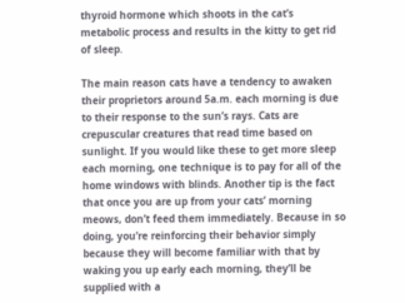thyroid hormone which shoots in the cat’s metabolic process and results in the kitty to get rid of sleep.

The main reason cats have a tendency to awaken their proprietors around 5a.m. each morning is due to their response to the sun’s rays. Cats are crepuscular creatures that read time based on sunlight. If you would like these to get more sleep each morning, one technique is to pay for all of the home windows with blinds. Another tip is the fact that once you are up from your cats’ morning meows, don’t feed them immediately. Because in so doing, you’re reinforcing their behavior simply because they will become familiar with that by waking you up early each morning, they’ll be supplied with a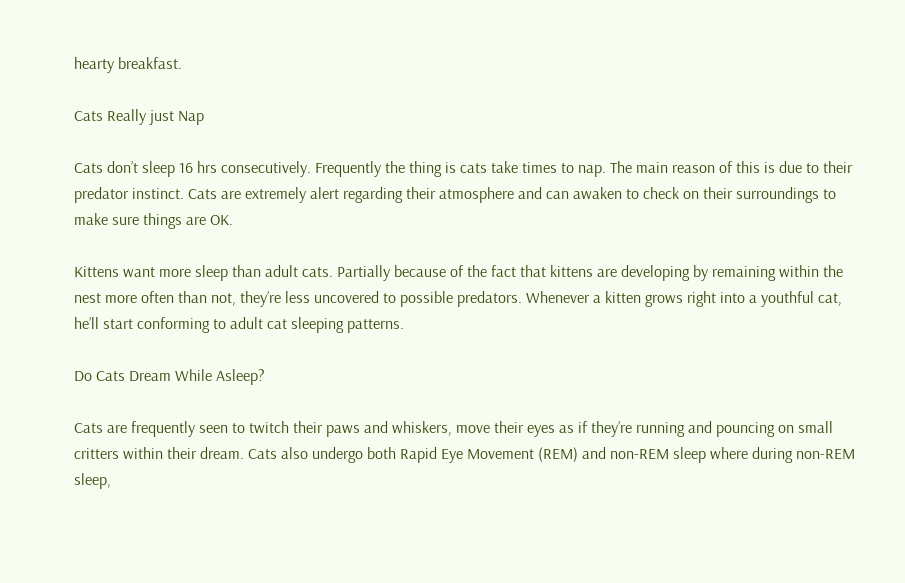hearty breakfast.

Cats Really just Nap

Cats don’t sleep 16 hrs consecutively. Frequently the thing is cats take times to nap. The main reason of this is due to their predator instinct. Cats are extremely alert regarding their atmosphere and can awaken to check on their surroundings to make sure things are OK.

Kittens want more sleep than adult cats. Partially because of the fact that kittens are developing by remaining within the nest more often than not, they’re less uncovered to possible predators. Whenever a kitten grows right into a youthful cat, he’ll start conforming to adult cat sleeping patterns.

Do Cats Dream While Asleep?

Cats are frequently seen to twitch their paws and whiskers, move their eyes as if they’re running and pouncing on small critters within their dream. Cats also undergo both Rapid Eye Movement (REM) and non-REM sleep where during non-REM sleep,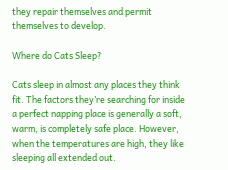they repair themselves and permit themselves to develop.

Where do Cats Sleep?

Cats sleep in almost any places they think fit. The factors they’re searching for inside a perfect napping place is generally a soft, warm, is completely safe place. However, when the temperatures are high, they like sleeping all extended out.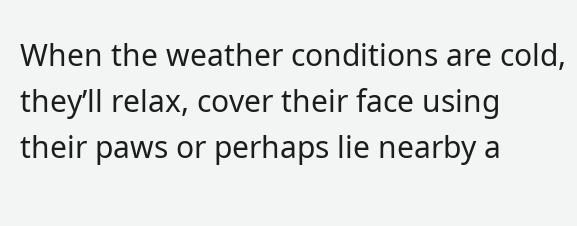When the weather conditions are cold, they’ll relax, cover their face using their paws or perhaps lie nearby a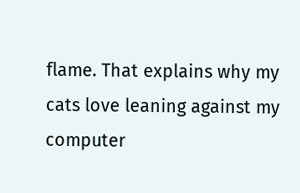flame. That explains why my cats love leaning against my computer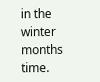in the winter months time.